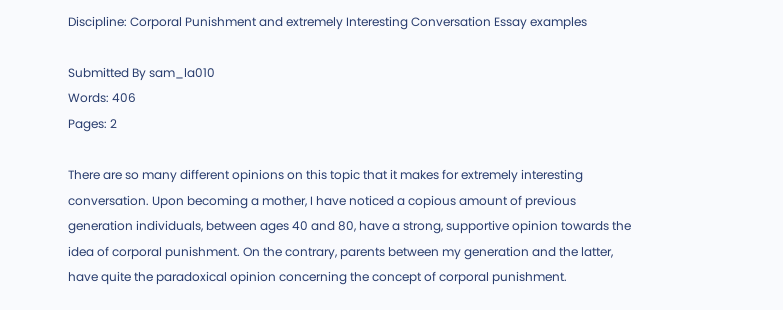Discipline: Corporal Punishment and extremely Interesting Conversation Essay examples

Submitted By sam_la010
Words: 406
Pages: 2

There are so many different opinions on this topic that it makes for extremely interesting conversation. Upon becoming a mother, I have noticed a copious amount of previous generation individuals, between ages 40 and 80, have a strong, supportive opinion towards the idea of corporal punishment. On the contrary, parents between my generation and the latter, have quite the paradoxical opinion concerning the concept of corporal punishment.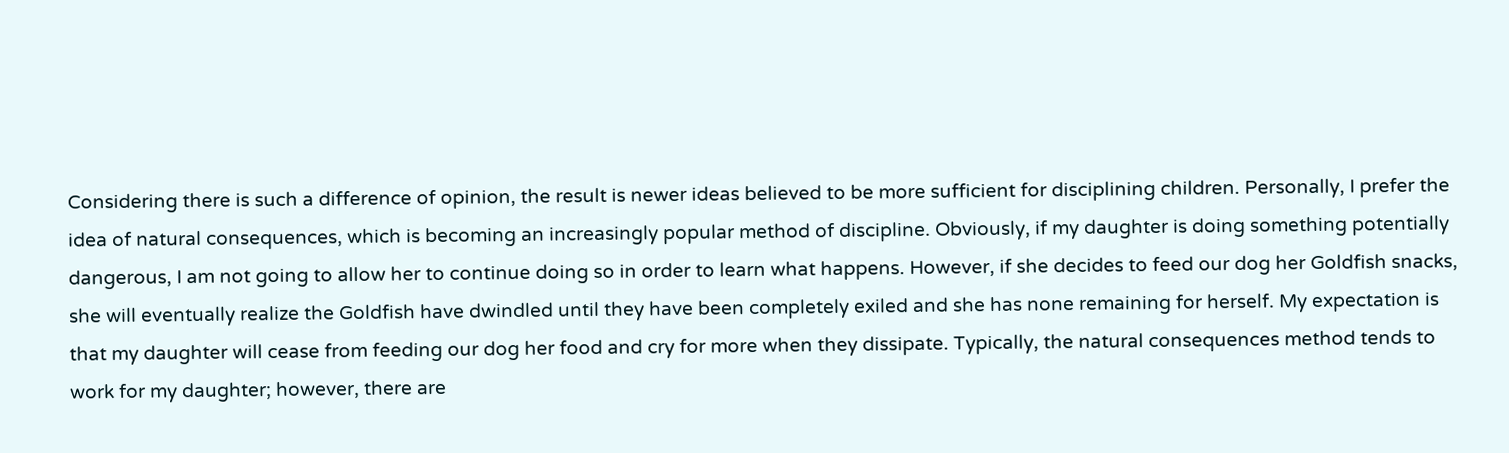Considering there is such a difference of opinion, the result is newer ideas believed to be more sufficient for disciplining children. Personally, I prefer the idea of natural consequences, which is becoming an increasingly popular method of discipline. Obviously, if my daughter is doing something potentially dangerous, I am not going to allow her to continue doing so in order to learn what happens. However, if she decides to feed our dog her Goldfish snacks, she will eventually realize the Goldfish have dwindled until they have been completely exiled and she has none remaining for herself. My expectation is that my daughter will cease from feeding our dog her food and cry for more when they dissipate. Typically, the natural consequences method tends to work for my daughter; however, there are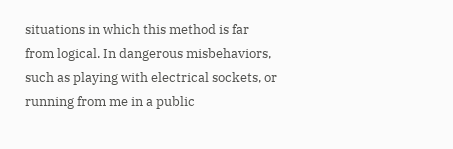situations in which this method is far from logical. In dangerous misbehaviors, such as playing with electrical sockets, or running from me in a public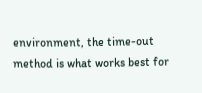environment, the time-out method is what works best for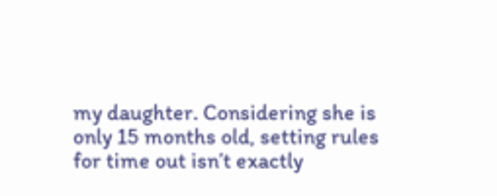my daughter. Considering she is only 15 months old, setting rules for time out isn’t exactly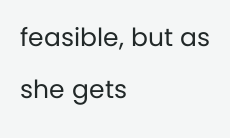feasible, but as she gets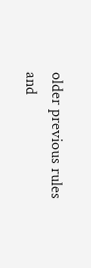older previous rules and